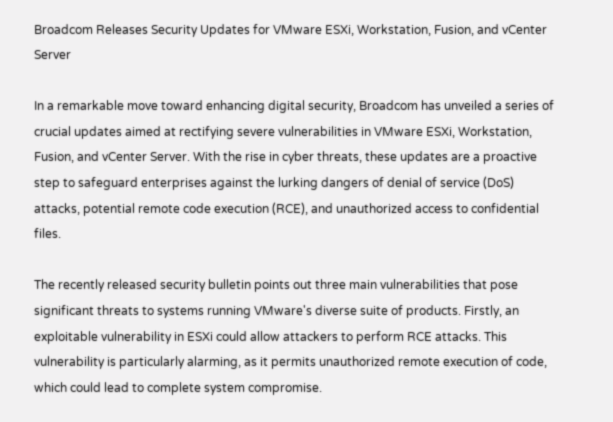Broadcom Releases Security Updates for VMware ESXi, Workstation, Fusion, and vCenter Server

In a remarkable move toward enhancing digital security, Broadcom has unveiled a series of crucial updates aimed at rectifying severe vulnerabilities in VMware ESXi, Workstation, Fusion, and vCenter Server. With the rise in cyber threats, these updates are a proactive step to safeguard enterprises against the lurking dangers of denial of service (DoS) attacks, potential remote code execution (RCE), and unauthorized access to confidential files.

The recently released security bulletin points out three main vulnerabilities that pose significant threats to systems running VMware's diverse suite of products. Firstly, an exploitable vulnerability in ESXi could allow attackers to perform RCE attacks. This vulnerability is particularly alarming, as it permits unauthorized remote execution of code, which could lead to complete system compromise.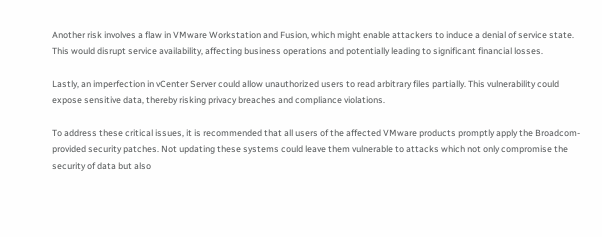Another risk involves a flaw in VMware Workstation and Fusion, which might enable attackers to induce a denial of service state. This would disrupt service availability, affecting business operations and potentially leading to significant financial losses.

Lastly, an imperfection in vCenter Server could allow unauthorized users to read arbitrary files partially. This vulnerability could expose sensitive data, thereby risking privacy breaches and compliance violations.

To address these critical issues, it is recommended that all users of the affected VMware products promptly apply the Broadcom-provided security patches. Not updating these systems could leave them vulnerable to attacks which not only compromise the security of data but also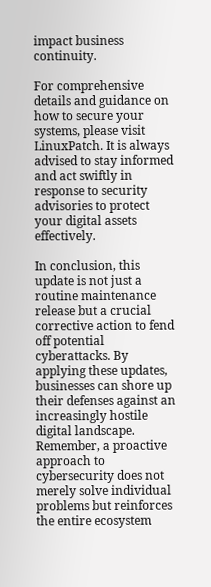impact business continuity.

For comprehensive details and guidance on how to secure your systems, please visit LinuxPatch. It is always advised to stay informed and act swiftly in response to security advisories to protect your digital assets effectively.

In conclusion, this update is not just a routine maintenance release but a crucial corrective action to fend off potential cyberattacks. By applying these updates, businesses can shore up their defenses against an increasingly hostile digital landscape. Remember, a proactive approach to cybersecurity does not merely solve individual problems but reinforces the entire ecosystem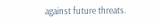against future threats.